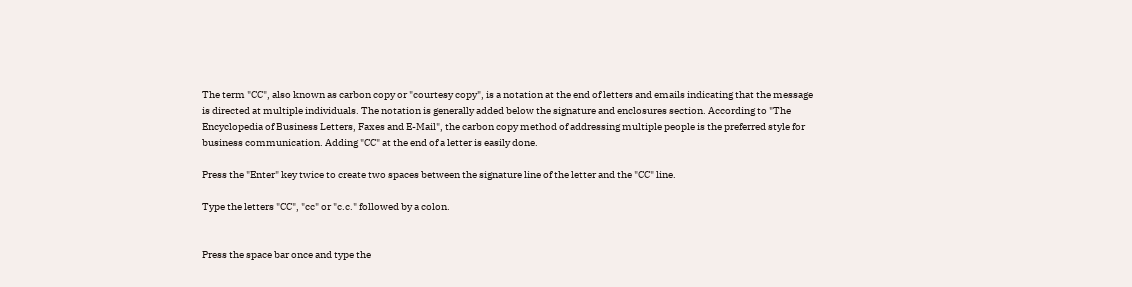The term "CC", also known as carbon copy or "courtesy copy", is a notation at the end of letters and emails indicating that the message is directed at multiple individuals. The notation is generally added below the signature and enclosures section. According to "The Encyclopedia of Business Letters, Faxes and E-Mail", the carbon copy method of addressing multiple people is the preferred style for business communication. Adding "CC" at the end of a letter is easily done.

Press the "Enter" key twice to create two spaces between the signature line of the letter and the "CC" line.

Type the letters "CC", "cc" or "c.c." followed by a colon.


Press the space bar once and type the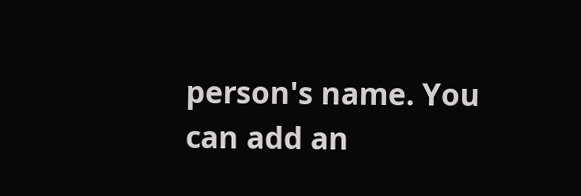person's name. You can add an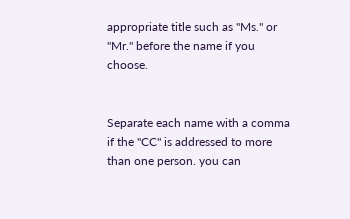appropriate title such as "Ms." or "Mr." before the name if you choose.


Separate each name with a comma if the "CC" is addressed to more than one person. you can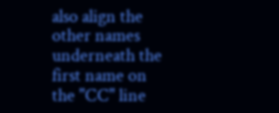also align the other names underneath the first name on the "CC" line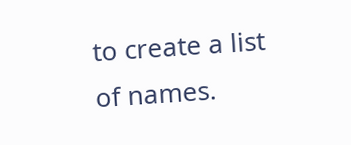to create a list of names.